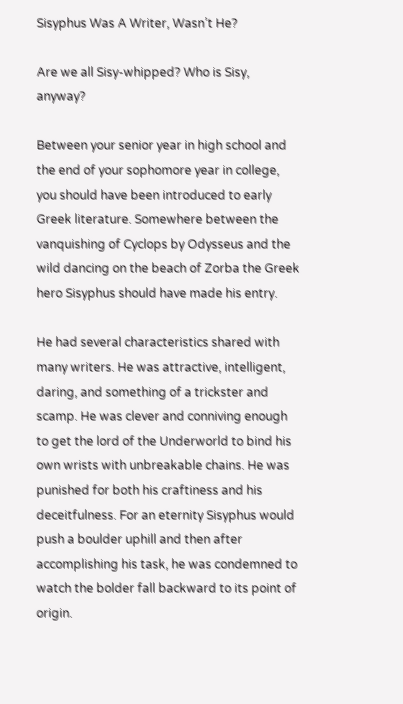Sisyphus Was A Writer, Wasn’t He?

Are we all Sisy-whipped? Who is Sisy, anyway?

Between your senior year in high school and the end of your sophomore year in college, you should have been introduced to early Greek literature. Somewhere between the vanquishing of Cyclops by Odysseus and the wild dancing on the beach of Zorba the Greek hero Sisyphus should have made his entry.

He had several characteristics shared with many writers. He was attractive, intelligent, daring, and something of a trickster and scamp. He was clever and conniving enough to get the lord of the Underworld to bind his own wrists with unbreakable chains. He was punished for both his craftiness and his deceitfulness. For an eternity Sisyphus would push a boulder uphill and then after accomplishing his task, he was condemned to watch the bolder fall backward to its point of origin.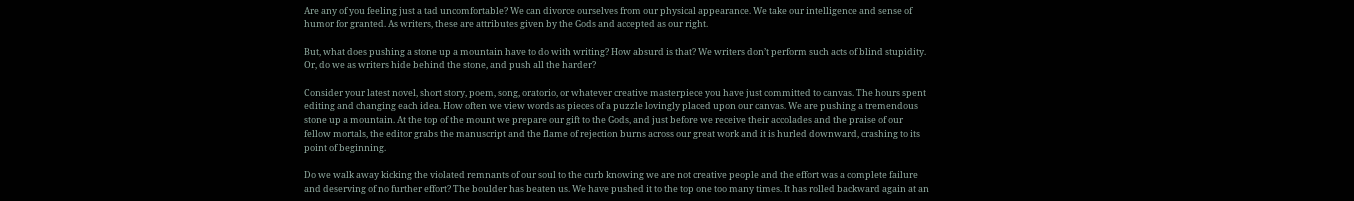Are any of you feeling just a tad uncomfortable? We can divorce ourselves from our physical appearance. We take our intelligence and sense of humor for granted. As writers, these are attributes given by the Gods and accepted as our right.

But, what does pushing a stone up a mountain have to do with writing? How absurd is that? We writers don’t perform such acts of blind stupidity. Or, do we as writers hide behind the stone, and push all the harder?

Consider your latest novel, short story, poem, song, oratorio, or whatever creative masterpiece you have just committed to canvas. The hours spent editing and changing each idea. How often we view words as pieces of a puzzle lovingly placed upon our canvas. We are pushing a tremendous stone up a mountain. At the top of the mount we prepare our gift to the Gods, and just before we receive their accolades and the praise of our fellow mortals, the editor grabs the manuscript and the flame of rejection burns across our great work and it is hurled downward, crashing to its point of beginning.

Do we walk away kicking the violated remnants of our soul to the curb knowing we are not creative people and the effort was a complete failure and deserving of no further effort? The boulder has beaten us. We have pushed it to the top one too many times. It has rolled backward again at an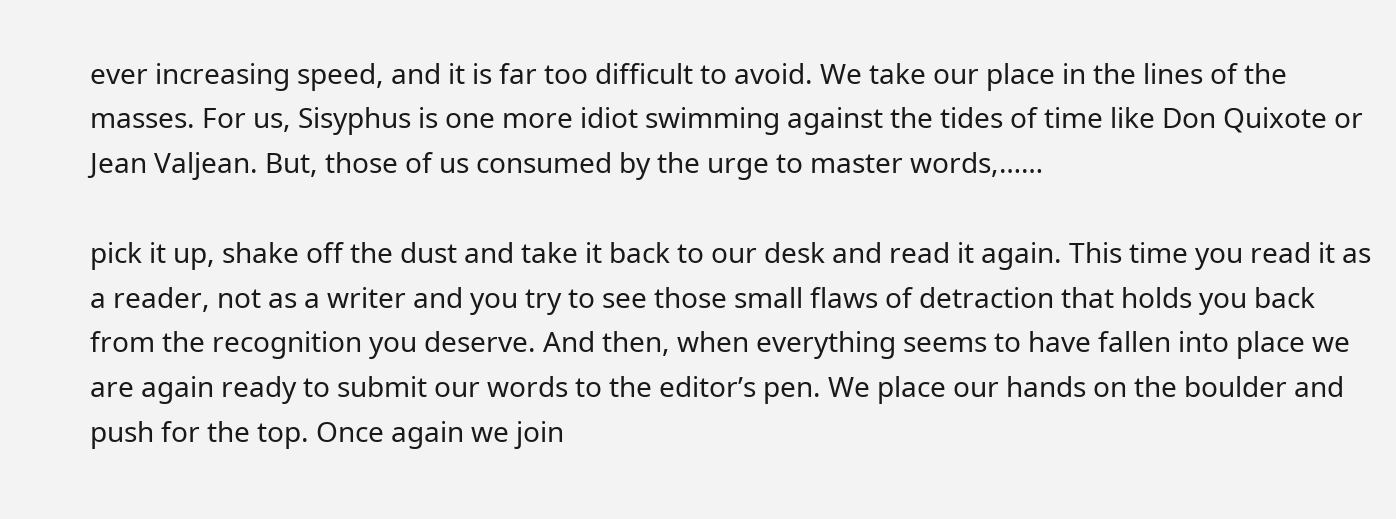ever increasing speed, and it is far too difficult to avoid. We take our place in the lines of the masses. For us, Sisyphus is one more idiot swimming against the tides of time like Don Quixote or Jean Valjean. But, those of us consumed by the urge to master words,……

pick it up, shake off the dust and take it back to our desk and read it again. This time you read it as a reader, not as a writer and you try to see those small flaws of detraction that holds you back from the recognition you deserve. And then, when everything seems to have fallen into place we are again ready to submit our words to the editor’s pen. We place our hands on the boulder and push for the top. Once again we join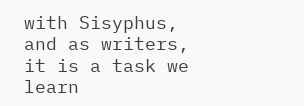with Sisyphus, and as writers, it is a task we learn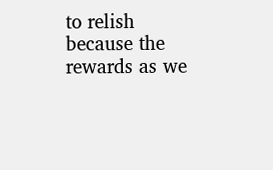to relish because the rewards as we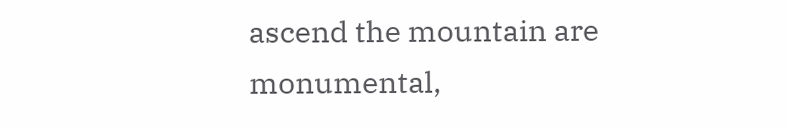ascend the mountain are monumental,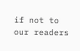if not to our readers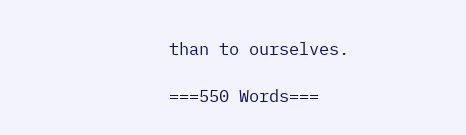than to ourselves.

===550 Words===